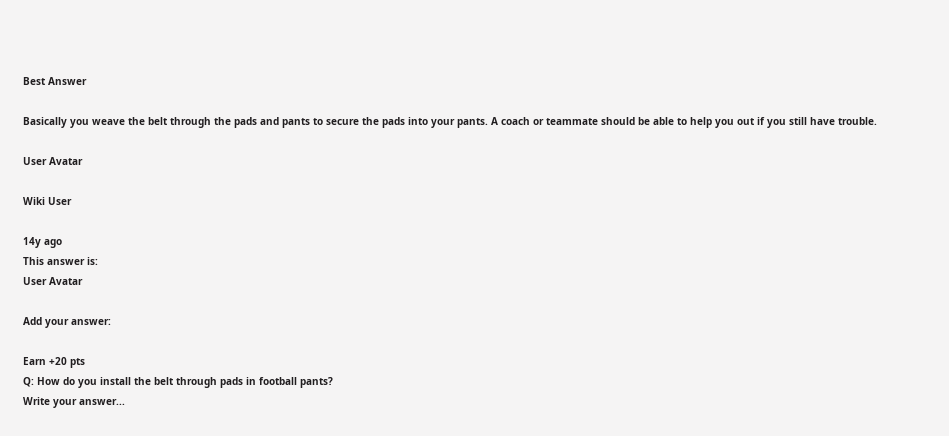Best Answer

Basically you weave the belt through the pads and pants to secure the pads into your pants. A coach or teammate should be able to help you out if you still have trouble.

User Avatar

Wiki User

14y ago
This answer is:
User Avatar

Add your answer:

Earn +20 pts
Q: How do you install the belt through pads in football pants?
Write your answer...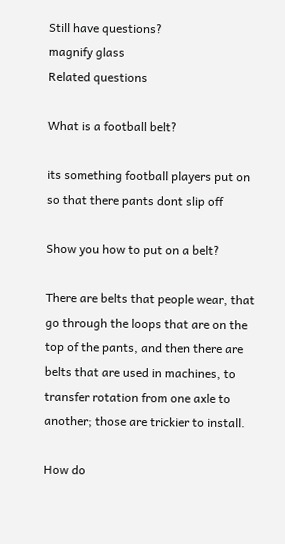Still have questions?
magnify glass
Related questions

What is a football belt?

its something football players put on so that there pants dont slip off

Show you how to put on a belt?

There are belts that people wear, that go through the loops that are on the top of the pants, and then there are belts that are used in machines, to transfer rotation from one axle to another; those are trickier to install.

How do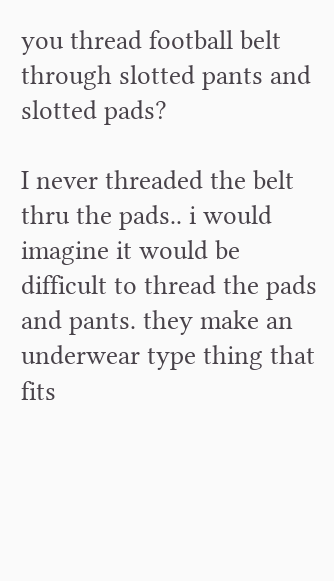you thread football belt through slotted pants and slotted pads?

I never threaded the belt thru the pads.. i would imagine it would be difficult to thread the pads and pants. they make an underwear type thing that fits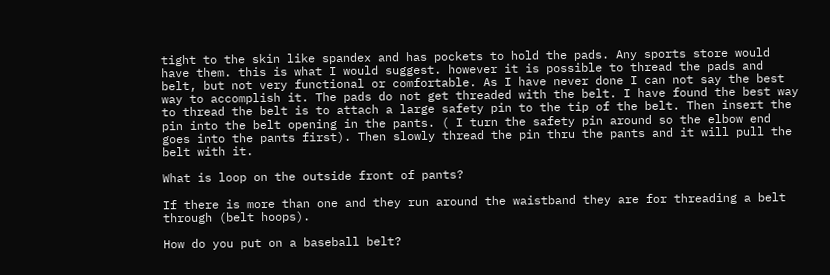tight to the skin like spandex and has pockets to hold the pads. Any sports store would have them. this is what I would suggest. however it is possible to thread the pads and belt, but not very functional or comfortable. As I have never done I can not say the best way to accomplish it. The pads do not get threaded with the belt. I have found the best way to thread the belt is to attach a large safety pin to the tip of the belt. Then insert the pin into the belt opening in the pants. ( I turn the safety pin around so the elbow end goes into the pants first). Then slowly thread the pin thru the pants and it will pull the belt with it.

What is loop on the outside front of pants?

If there is more than one and they run around the waistband they are for threading a belt through (belt hoops).

How do you put on a baseball belt?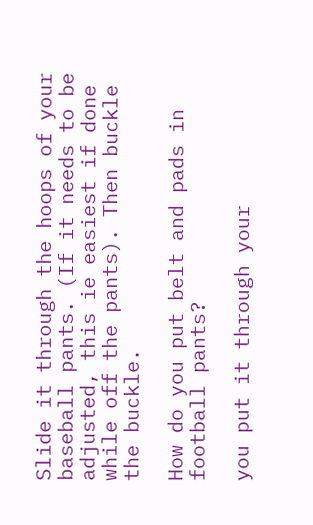Slide it through the hoops of your baseball pants. (If it needs to be adjusted, this ie easiest if done while off the pants). Then buckle the buckle.

How do you put belt and pads in football pants?

you put it through your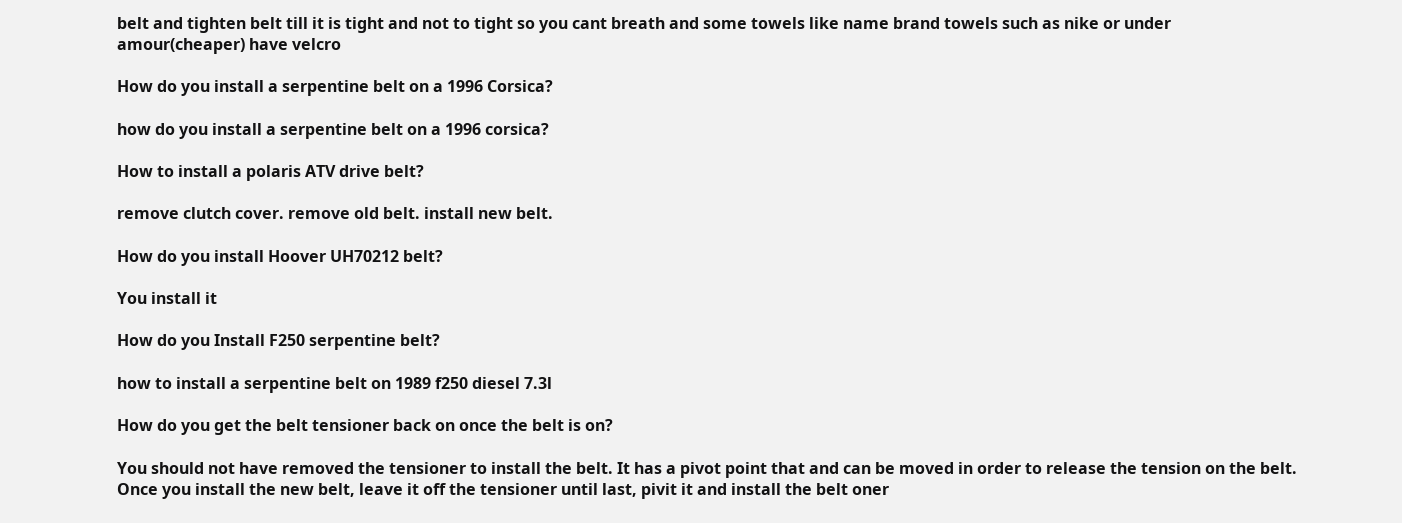belt and tighten belt till it is tight and not to tight so you cant breath and some towels like name brand towels such as nike or under amour(cheaper) have velcro

How do you install a serpentine belt on a 1996 Corsica?

how do you install a serpentine belt on a 1996 corsica?

How to install a polaris ATV drive belt?

remove clutch cover. remove old belt. install new belt.

How do you install Hoover UH70212 belt?

You install it

How do you Install F250 serpentine belt?

how to install a serpentine belt on 1989 f250 diesel 7.3l

How do you get the belt tensioner back on once the belt is on?

You should not have removed the tensioner to install the belt. It has a pivot point that and can be moved in order to release the tension on the belt. Once you install the new belt, leave it off the tensioner until last, pivit it and install the belt oner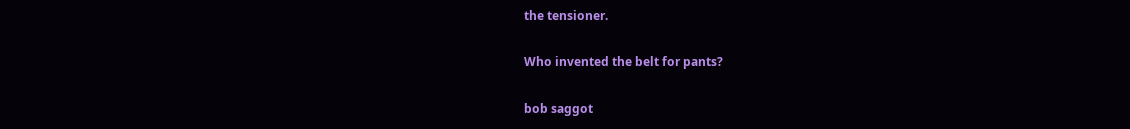the tensioner.

Who invented the belt for pants?

bob saggot